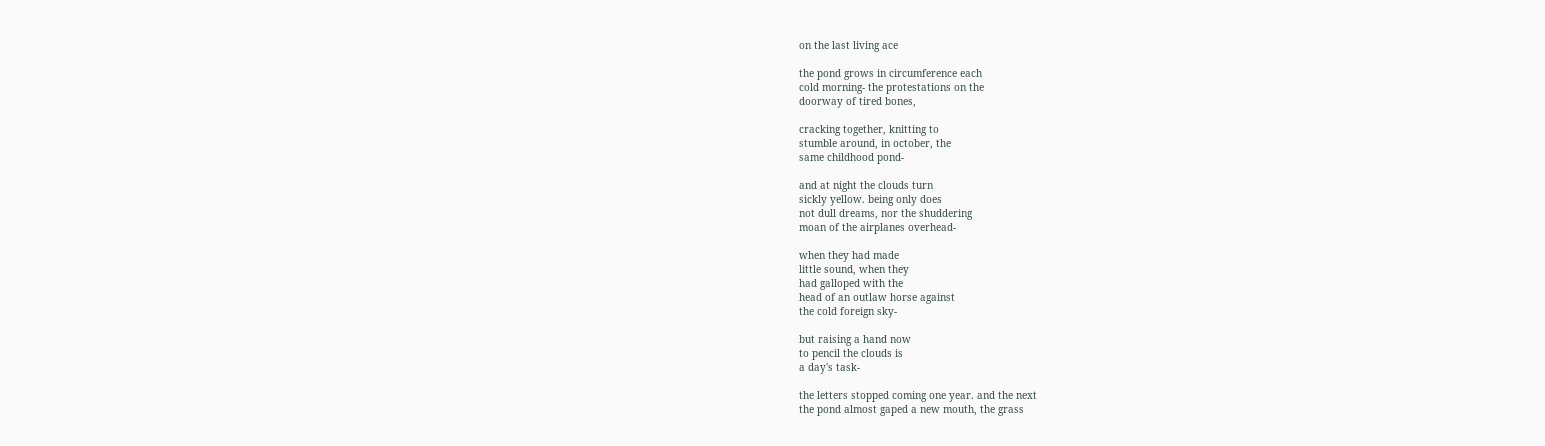on the last living ace

the pond grows in circumference each
cold morning- the protestations on the
doorway of tired bones,

cracking together, knitting to
stumble around, in october, the
same childhood pond-

and at night the clouds turn
sickly yellow. being only does
not dull dreams, nor the shuddering
moan of the airplanes overhead-

when they had made
little sound, when they
had galloped with the
head of an outlaw horse against
the cold foreign sky-

but raising a hand now
to pencil the clouds is
a day's task-

the letters stopped coming one year. and the next
the pond almost gaped a new mouth, the grass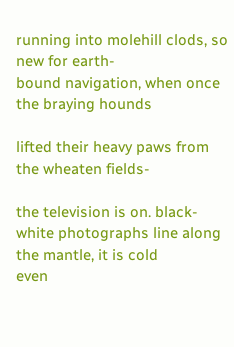running into molehill clods, so new for earth-
bound navigation, when once the braying hounds

lifted their heavy paws from the wheaten fields-

the television is on. black-
white photographs line along the mantle, it is cold
even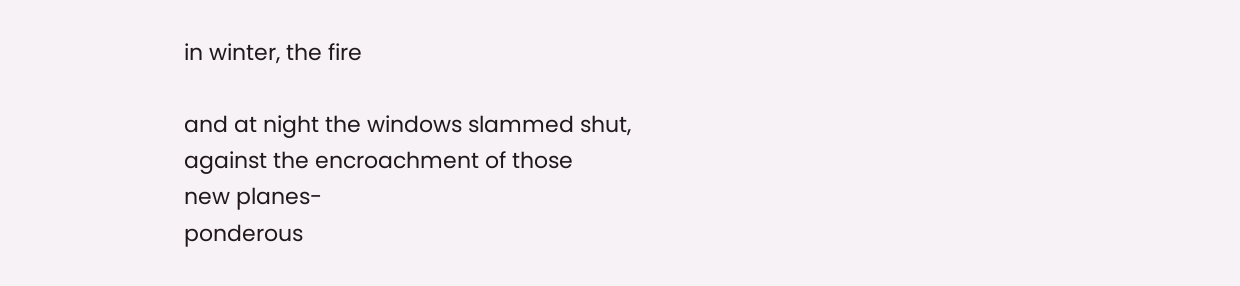in winter, the fire

and at night the windows slammed shut,
against the encroachment of those
new planes-
ponderous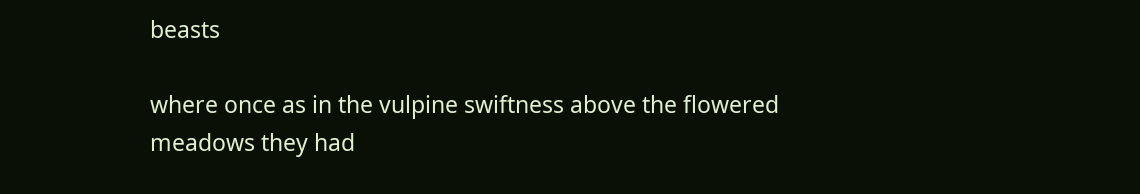beasts

where once as in the vulpine swiftness above the flowered
meadows they had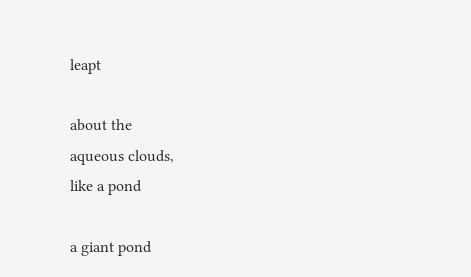leapt

about the
aqueous clouds,
like a pond

a giant pond